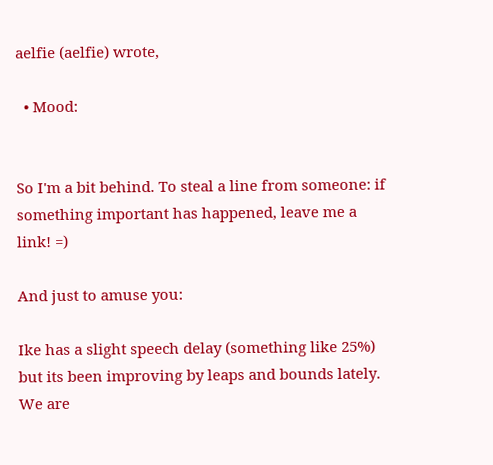aelfie (aelfie) wrote,

  • Mood:


So I'm a bit behind. To steal a line from someone: if something important has happened, leave me a link! =)

And just to amuse you:

Ike has a slight speech delay (something like 25%) but its been improving by leaps and bounds lately. We are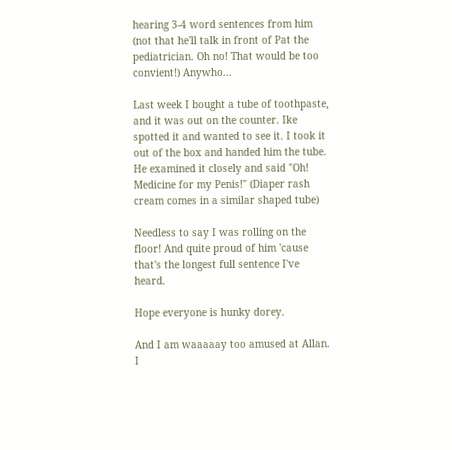hearing 3-4 word sentences from him (not that he'll talk in front of Pat the pediatrician. Oh no! That would be too convient!) Anywho...

Last week I bought a tube of toothpaste, and it was out on the counter. Ike spotted it and wanted to see it. I took it out of the box and handed him the tube. He examined it closely and said "Oh! Medicine for my Penis!" (Diaper rash cream comes in a similar shaped tube)

Needless to say I was rolling on the floor! And quite proud of him 'cause that's the longest full sentence I've heard.

Hope everyone is hunky dorey.

And I am waaaaay too amused at Allan. I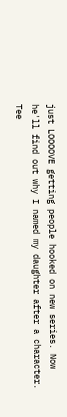just LOOOOVE getting people hooked on new series. Now he'll find out why I named my daughter after a character. Tee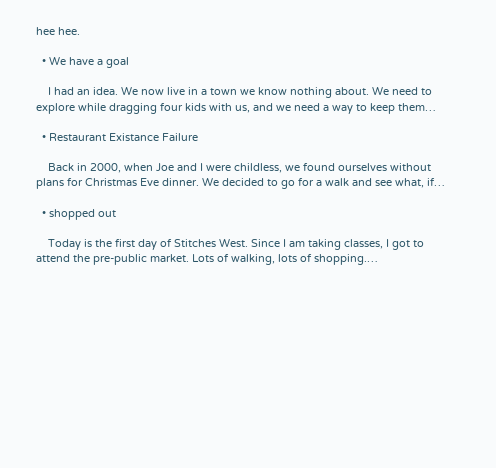hee hee.

  • We have a goal

    I had an idea. We now live in a town we know nothing about. We need to explore while dragging four kids with us, and we need a way to keep them…

  • Restaurant Existance Failure

    Back in 2000, when Joe and I were childless, we found ourselves without plans for Christmas Eve dinner. We decided to go for a walk and see what, if…

  • shopped out

    Today is the first day of Stitches West. Since I am taking classes, I got to attend the pre-public market. Lots of walking, lots of shopping.…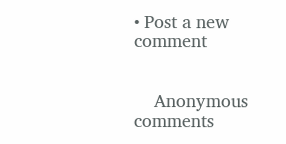• Post a new comment


    Anonymous comments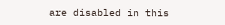are disabled in this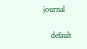journal

    default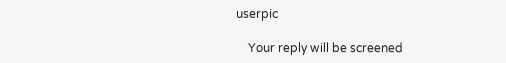userpic

    Your reply will be screened